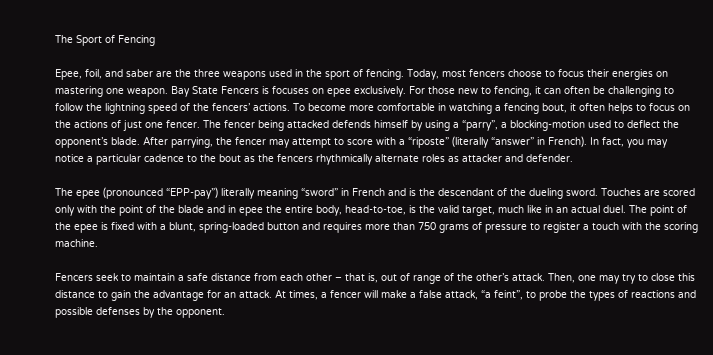The Sport of Fencing

Epee, foil, and saber are the three weapons used in the sport of fencing. Today, most fencers choose to focus their energies on mastering one weapon. Bay State Fencers is focuses on epee exclusively. For those new to fencing, it can often be challenging to follow the lightning speed of the fencers’ actions. To become more comfortable in watching a fencing bout, it often helps to focus on the actions of just one fencer. The fencer being attacked defends himself by using a “parry”, a blocking-motion used to deflect the opponent’s blade. After parrying, the fencer may attempt to score with a “riposte” (literally “answer” in French). In fact, you may notice a particular cadence to the bout as the fencers rhythmically alternate roles as attacker and defender.

The epee (pronounced “EPP-pay”) literally meaning “sword” in French and is the descendant of the dueling sword. Touches are scored only with the point of the blade and in epee the entire body, head-to-toe, is the valid target, much like in an actual duel. The point of the epee is fixed with a blunt, spring-loaded button and requires more than 750 grams of pressure to register a touch with the scoring machine.

Fencers seek to maintain a safe distance from each other – that is, out of range of the other’s attack. Then, one may try to close this distance to gain the advantage for an attack. At times, a fencer will make a false attack, “a feint”, to probe the types of reactions and possible defenses by the opponent.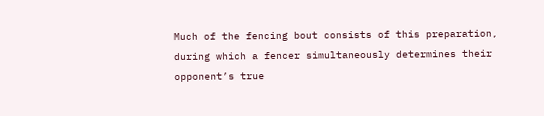Much of the fencing bout consists of this preparation, during which a fencer simultaneously determines their opponent’s true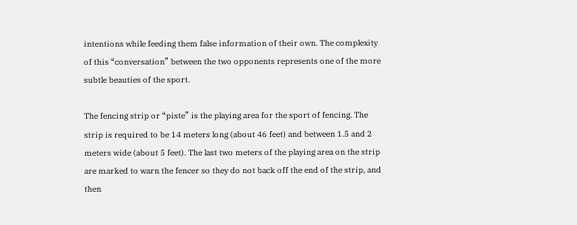intentions while feeding them false information of their own. The complexity of this “conversation” between the two opponents represents one of the more subtle beauties of the sport.

The fencing strip or “piste” is the playing area for the sport of fencing. The strip is required to be 14 meters long (about 46 feet) and between 1.5 and 2 meters wide (about 5 feet). The last two meters of the playing area on the strip are marked to warn the fencer so they do not back off the end of the strip, and then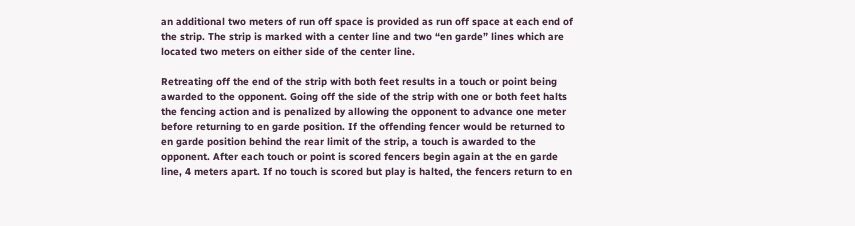an additional two meters of run off space is provided as run off space at each end of the strip. The strip is marked with a center line and two “en garde” lines which are located two meters on either side of the center line.

Retreating off the end of the strip with both feet results in a touch or point being awarded to the opponent. Going off the side of the strip with one or both feet halts the fencing action and is penalized by allowing the opponent to advance one meter before returning to en garde position. If the offending fencer would be returned to en garde position behind the rear limit of the strip, a touch is awarded to the opponent. After each touch or point is scored fencers begin again at the en garde line, 4 meters apart. If no touch is scored but play is halted, the fencers return to en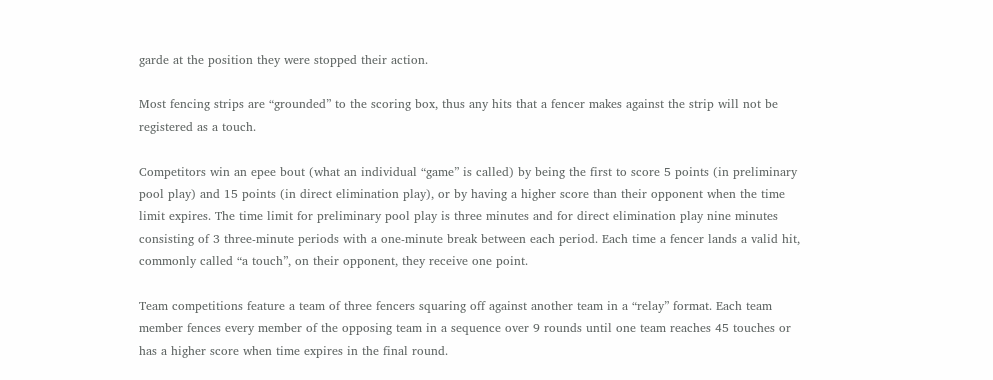garde at the position they were stopped their action.

Most fencing strips are “grounded” to the scoring box, thus any hits that a fencer makes against the strip will not be registered as a touch.

Competitors win an epee bout (what an individual “game” is called) by being the first to score 5 points (in preliminary pool play) and 15 points (in direct elimination play), or by having a higher score than their opponent when the time limit expires. The time limit for preliminary pool play is three minutes and for direct elimination play nine minutes consisting of 3 three-minute periods with a one-minute break between each period. Each time a fencer lands a valid hit, commonly called “a touch”, on their opponent, they receive one point.

Team competitions feature a team of three fencers squaring off against another team in a “relay” format. Each team member fences every member of the opposing team in a sequence over 9 rounds until one team reaches 45 touches or has a higher score when time expires in the final round.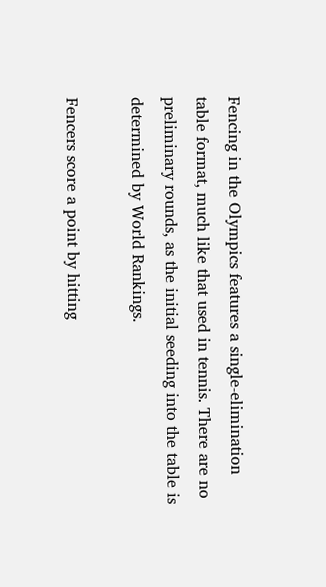Fencing in the Olympics features a single-elimination table format, much like that used in tennis. There are no preliminary rounds, as the initial seeding into the table is determined by World Rankings.

Fencers score a point by hitting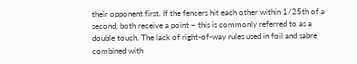their opponent first. If the fencers hit each other within 1/25th of a second, both receive a point – this is commonly referred to as a double touch. The lack of right-of-way rules used in foil and sabre combined with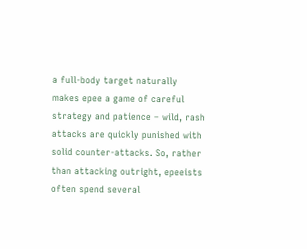a full-body target naturally makes epee a game of careful strategy and patience – wild, rash attacks are quickly punished with solid counter-attacks. So, rather than attacking outright, epeeists often spend several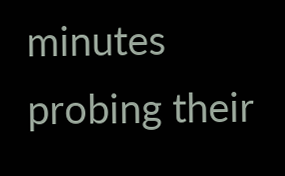minutes probing their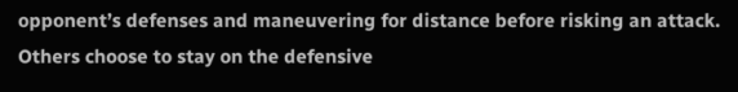opponent’s defenses and maneuvering for distance before risking an attack. Others choose to stay on the defensive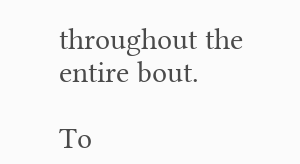throughout the entire bout.

To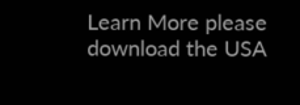Learn More please download the USA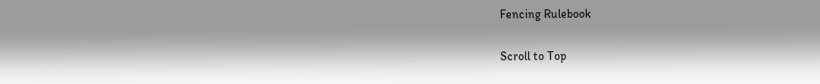Fencing Rulebook

Scroll to Top